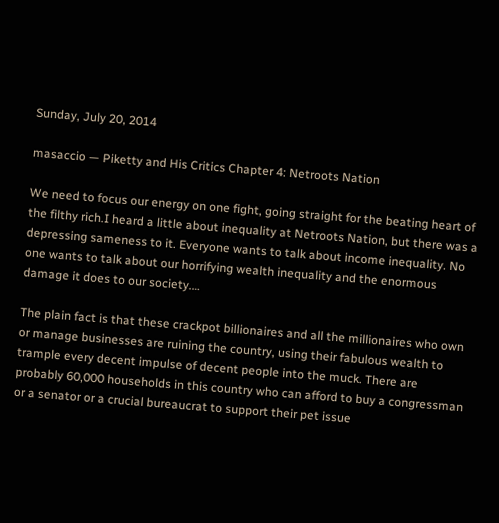Sunday, July 20, 2014

masaccio — Piketty and His Critics Chapter 4: Netroots Nation

We need to focus our energy on one fight, going straight for the beating heart of the filthy rich.I heard a little about inequality at Netroots Nation, but there was a depressing sameness to it. Everyone wants to talk about income inequality. No one wants to talk about our horrifying wealth inequality and the enormous damage it does to our society.…

The plain fact is that these crackpot billionaires and all the millionaires who own or manage businesses are ruining the country, using their fabulous wealth to trample every decent impulse of decent people into the muck. There are probably 60,000 households in this country who can afford to buy a congressman or a senator or a crucial bureaucrat to support their pet issue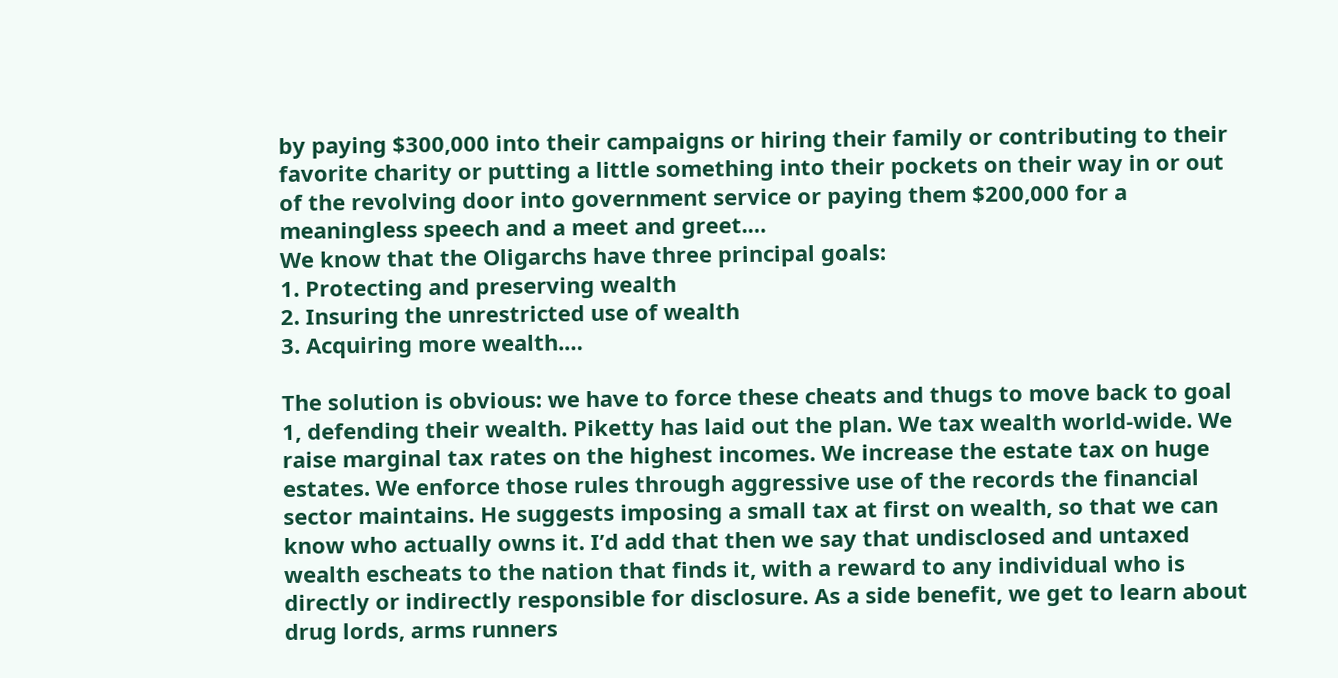by paying $300,000 into their campaigns or hiring their family or contributing to their favorite charity or putting a little something into their pockets on their way in or out of the revolving door into government service or paying them $200,000 for a meaningless speech and a meet and greet.…
We know that the Oligarchs have three principal goals:
1. Protecting and preserving wealth
2. Insuring the unrestricted use of wealth
3. Acquiring more wealth.…

The solution is obvious: we have to force these cheats and thugs to move back to goal 1, defending their wealth. Piketty has laid out the plan. We tax wealth world-wide. We raise marginal tax rates on the highest incomes. We increase the estate tax on huge estates. We enforce those rules through aggressive use of the records the financial sector maintains. He suggests imposing a small tax at first on wealth, so that we can know who actually owns it. I’d add that then we say that undisclosed and untaxed wealth escheats to the nation that finds it, with a reward to any individual who is directly or indirectly responsible for disclosure. As a side benefit, we get to learn about drug lords, arms runners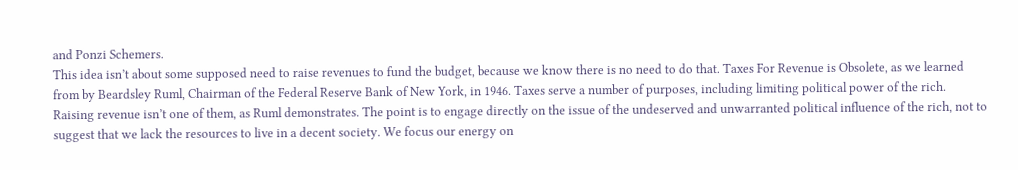and Ponzi Schemers.
This idea isn’t about some supposed need to raise revenues to fund the budget, because we know there is no need to do that. Taxes For Revenue is Obsolete, as we learned from by Beardsley Ruml, Chairman of the Federal Reserve Bank of New York, in 1946. Taxes serve a number of purposes, including limiting political power of the rich. Raising revenue isn’t one of them, as Ruml demonstrates. The point is to engage directly on the issue of the undeserved and unwarranted political influence of the rich, not to suggest that we lack the resources to live in a decent society. We focus our energy on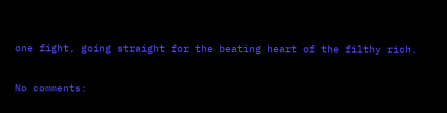one fight, going straight for the beating heart of the filthy rich.

No comments: